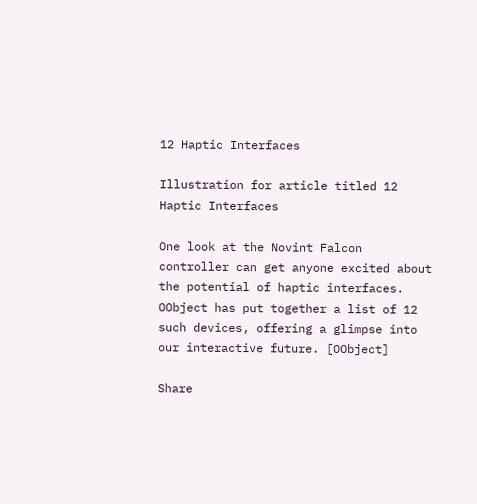12 Haptic Interfaces

Illustration for article titled 12 Haptic Interfaces

One look at the Novint Falcon controller can get anyone excited about the potential of haptic interfaces. OObject has put together a list of 12 such devices, offering a glimpse into our interactive future. [OObject]

Share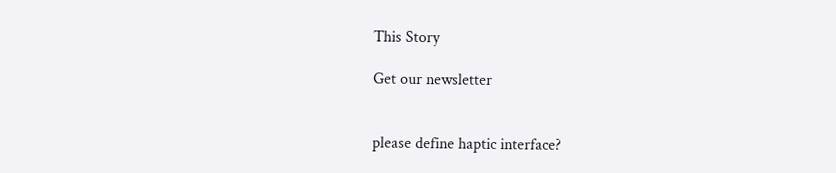This Story

Get our newsletter


please define haptic interface?